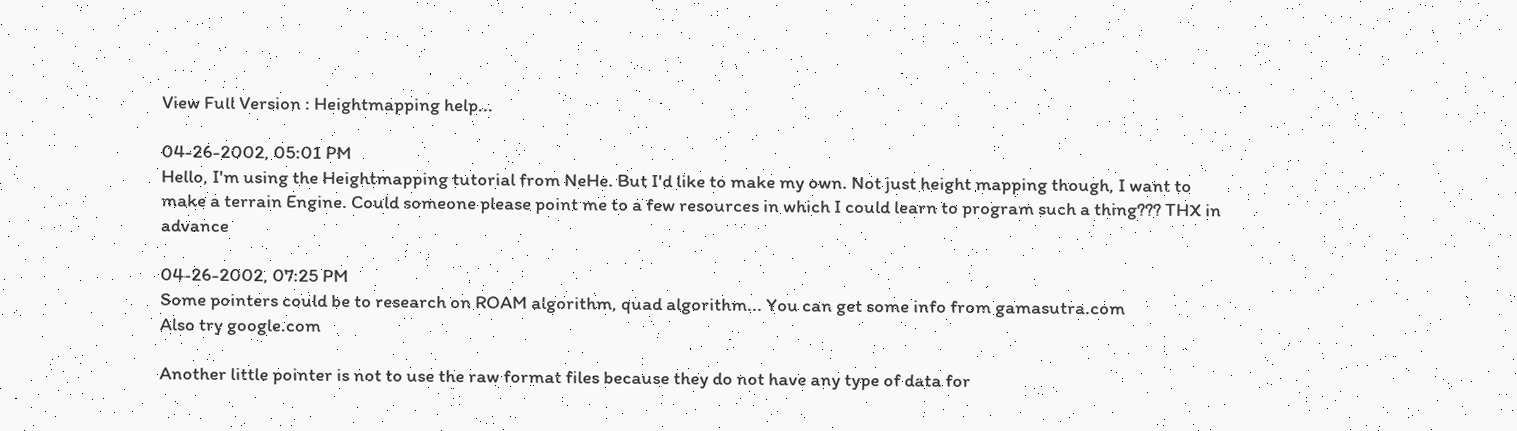View Full Version : Heightmapping help...

04-26-2002, 05:01 PM
Hello, I'm using the Heightmapping tutorial from NeHe. But I'd like to make my own. Not just height mapping though, I want to make a terrain Engine. Could someone please point me to a few resources in which I could learn to program such a thing??? THX in advance

04-26-2002, 07:25 PM
Some pointers could be to research on ROAM algorithm, quad algorithm... You can get some info from gamasutra.com
Also try google.com

Another little pointer is not to use the raw format files because they do not have any type of data for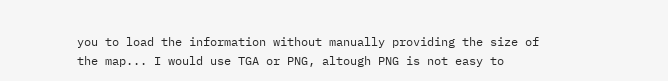you to load the information without manually providing the size of the map... I would use TGA or PNG, altough PNG is not easy to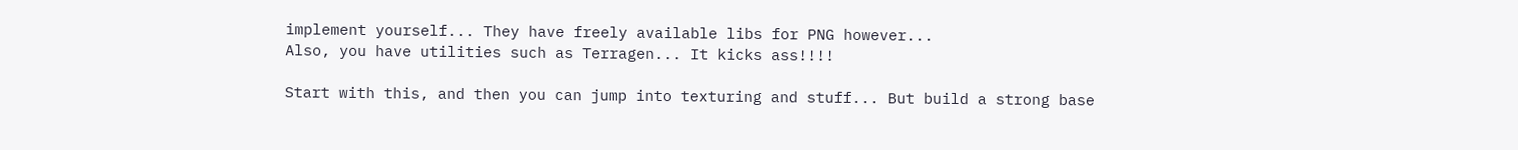implement yourself... They have freely available libs for PNG however...
Also, you have utilities such as Terragen... It kicks ass!!!!

Start with this, and then you can jump into texturing and stuff... But build a strong base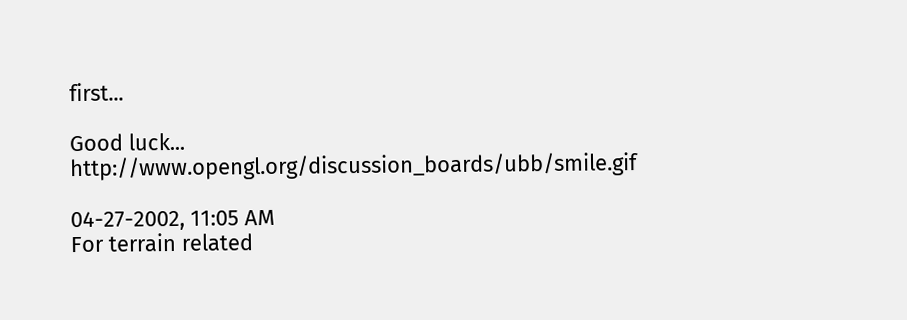first...

Good luck... http://www.opengl.org/discussion_boards/ubb/smile.gif

04-27-2002, 11:05 AM
For terrain related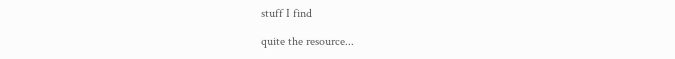stuff I find

quite the resource...